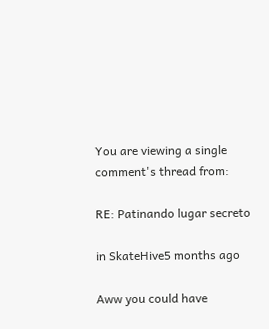You are viewing a single comment's thread from:

RE: Patinando lugar secreto

in SkateHive5 months ago

Aww you could have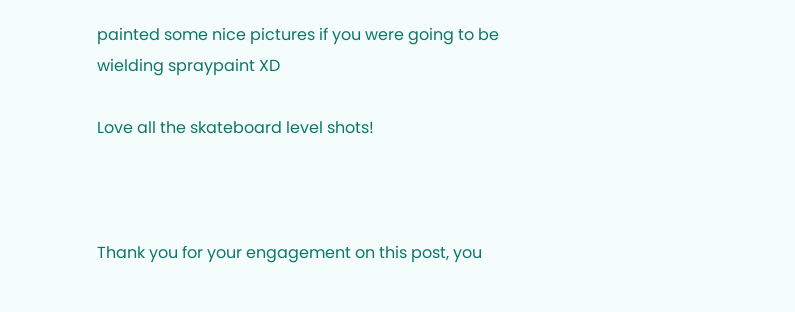painted some nice pictures if you were going to be wielding spraypaint XD

Love all the skateboard level shots!



Thank you for your engagement on this post, you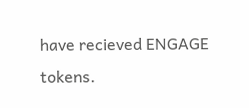have recieved ENGAGE tokens.